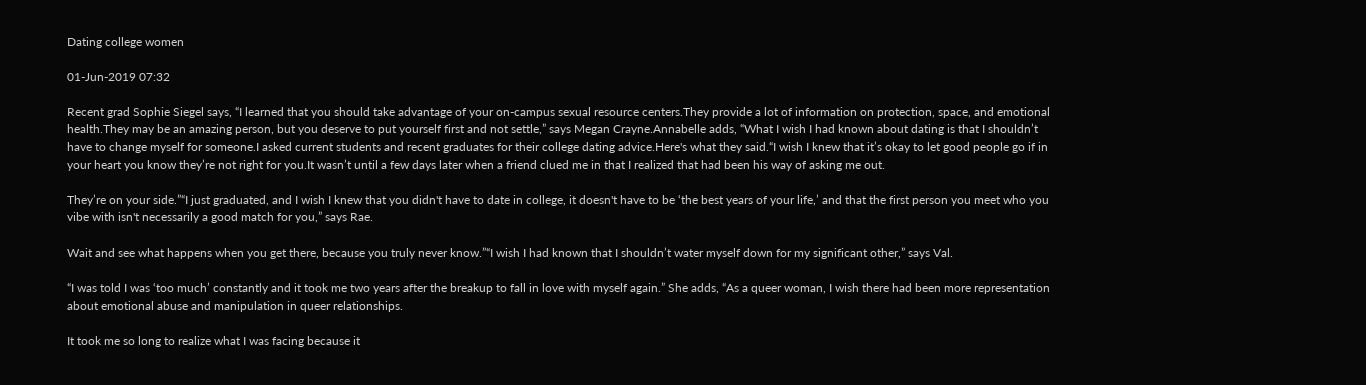Dating college women

01-Jun-2019 07:32

Recent grad Sophie Siegel says, “I learned that you should take advantage of your on-campus sexual resource centers.They provide a lot of information on protection, space, and emotional health.They may be an amazing person, but you deserve to put yourself first and not settle,” says Megan Crayne.Annabelle adds, “What I wish I had known about dating is that I shouldn’t have to change myself for someone.I asked current students and recent graduates for their college dating advice.Here's what they said.“I wish I knew that it’s okay to let good people go if in your heart you know they’re not right for you.It wasn’t until a few days later when a friend clued me in that I realized that had been his way of asking me out.

They’re on your side.”“I just graduated, and I wish I knew that you didn't have to date in college, it doesn't have to be ‘the best years of your life,’ and that the first person you meet who you vibe with isn't necessarily a good match for you,” says Rae.

Wait and see what happens when you get there, because you truly never know.”“I wish I had known that I shouldn’t water myself down for my significant other,” says Val.

“I was told I was ‘too much’ constantly and it took me two years after the breakup to fall in love with myself again.” She adds, “As a queer woman, I wish there had been more representation about emotional abuse and manipulation in queer relationships.

It took me so long to realize what I was facing because it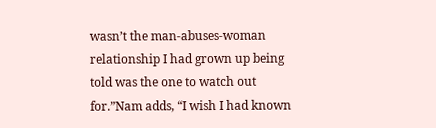wasn’t the man-abuses-woman relationship I had grown up being told was the one to watch out for.”Nam adds, “I wish I had known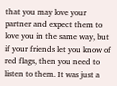that you may love your partner and expect them to love you in the same way, but if your friends let you know of red flags, then you need to listen to them. It was just a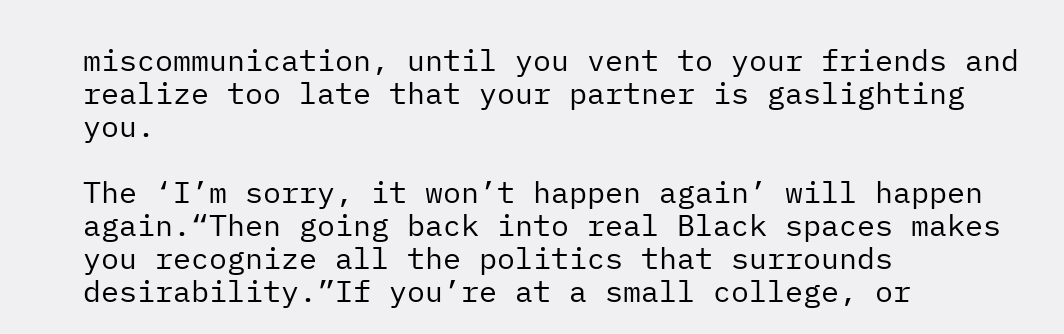miscommunication, until you vent to your friends and realize too late that your partner is gaslighting you.

The ‘I’m sorry, it won’t happen again’ will happen again.“Then going back into real Black spaces makes you recognize all the politics that surrounds desirability.”If you’re at a small college, or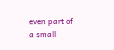even part of a small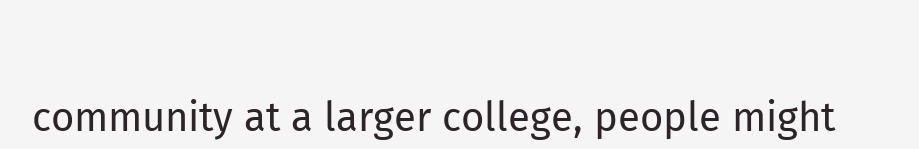community at a larger college, people might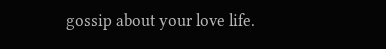gossip about your love life.